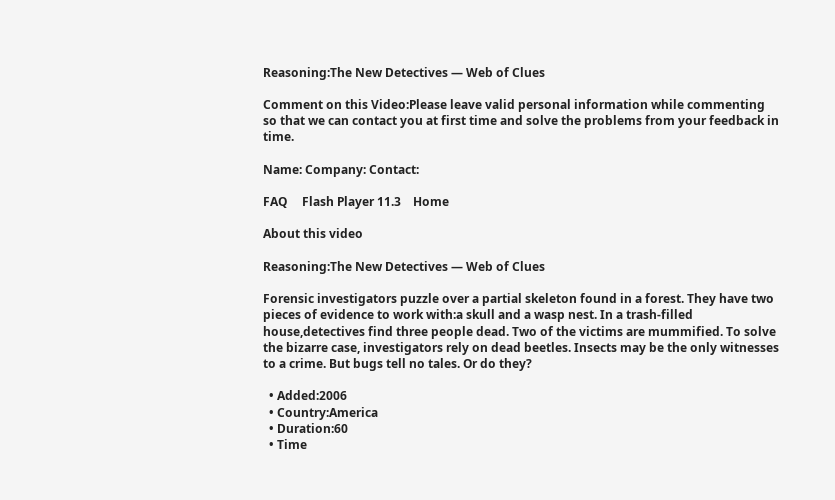Reasoning:The New Detectives — Web of Clues

Comment on this Video:Please leave valid personal information while commenting so that we can contact you at first time and solve the problems from your feedback in time.

Name: Company: Contact:

FAQ     Flash Player 11.3    Home

About this video

Reasoning:The New Detectives — Web of Clues

Forensic investigators puzzle over a partial skeleton found in a forest. They have two pieces of evidence to work with:a skull and a wasp nest. In a trash-filled house,detectives find three people dead. Two of the victims are mummified. To solve the bizarre case, investigators rely on dead beetles. Insects may be the only witnesses to a crime. But bugs tell no tales. Or do they?

  • Added:2006
  • Country:America
  • Duration:60
  • Time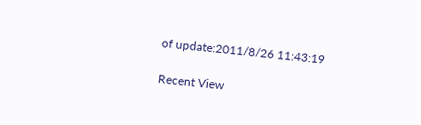of update:2011/8/26 11:43:19

Recent View